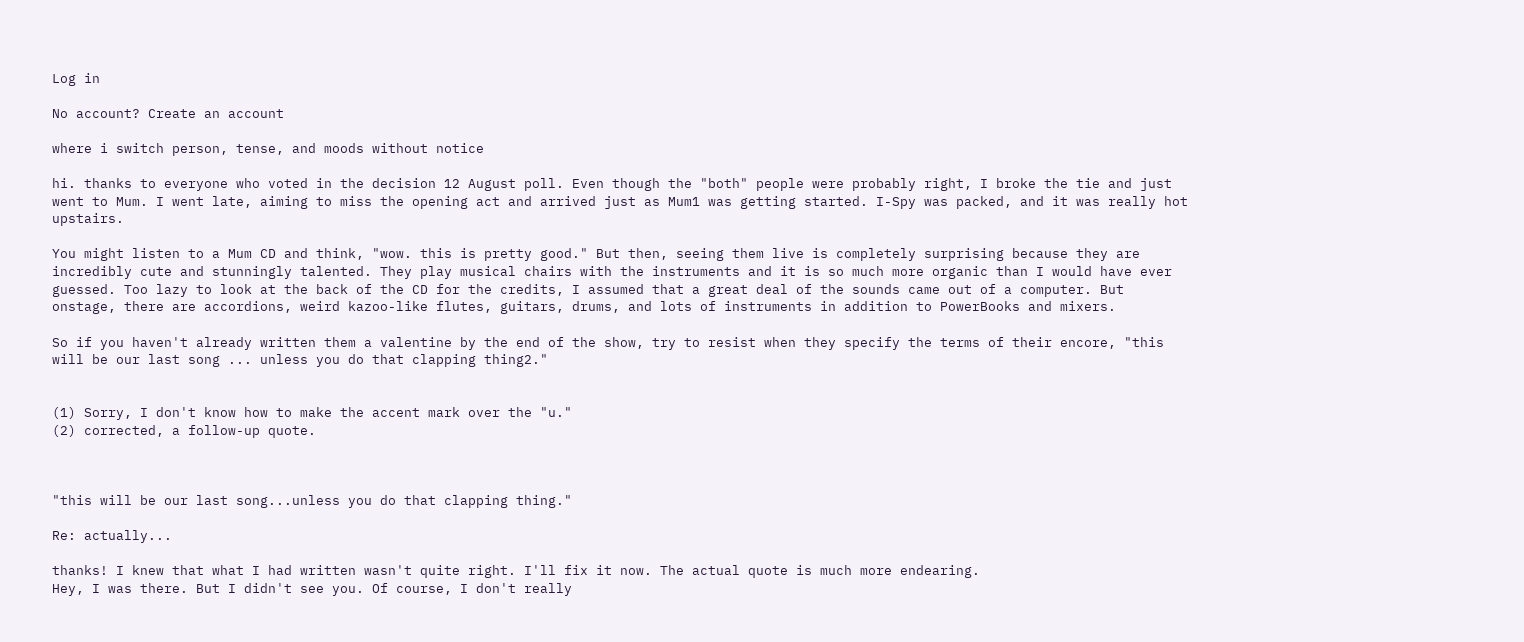Log in

No account? Create an account

where i switch person, tense, and moods without notice

hi. thanks to everyone who voted in the decision 12 August poll. Even though the "both" people were probably right, I broke the tie and just went to Mum. I went late, aiming to miss the opening act and arrived just as Mum1 was getting started. I-Spy was packed, and it was really hot upstairs.

You might listen to a Mum CD and think, "wow. this is pretty good." But then, seeing them live is completely surprising because they are incredibly cute and stunningly talented. They play musical chairs with the instruments and it is so much more organic than I would have ever guessed. Too lazy to look at the back of the CD for the credits, I assumed that a great deal of the sounds came out of a computer. But onstage, there are accordions, weird kazoo-like flutes, guitars, drums, and lots of instruments in addition to PowerBooks and mixers.

So if you haven't already written them a valentine by the end of the show, try to resist when they specify the terms of their encore, "this will be our last song ... unless you do that clapping thing2."


(1) Sorry, I don't know how to make the accent mark over the "u."
(2) corrected, a follow-up quote.



"this will be our last song...unless you do that clapping thing."

Re: actually...

thanks! I knew that what I had written wasn't quite right. I'll fix it now. The actual quote is much more endearing.
Hey, I was there. But I didn't see you. Of course, I don't really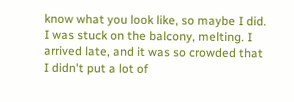know what you look like, so maybe I did.
I was stuck on the balcony, melting. I arrived late, and it was so crowded that I didn't put a lot of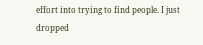effort into trying to find people. I just dropped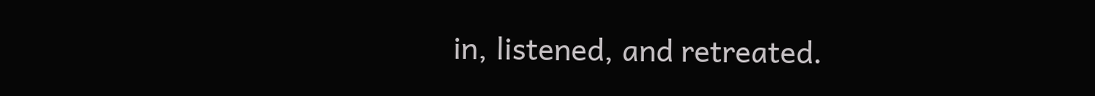in, listened, and retreated.